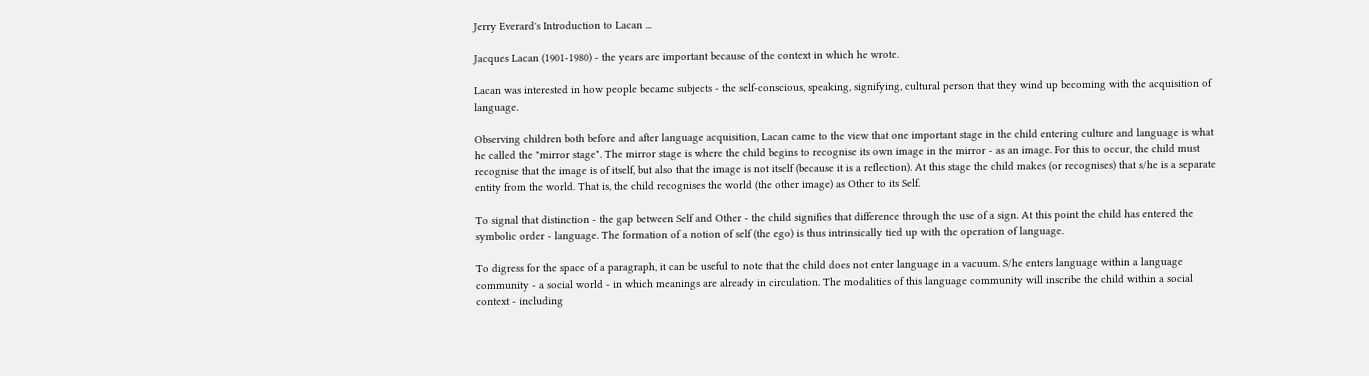Jerry Everard's Introduction to Lacan ...

Jacques Lacan (1901-1980) - the years are important because of the context in which he wrote.

Lacan was interested in how people became subjects - the self-conscious, speaking, signifying, cultural person that they wind up becoming with the acquisition of language.

Observing children both before and after language acquisition, Lacan came to the view that one important stage in the child entering culture and language is what he called the "mirror stage". The mirror stage is where the child begins to recognise its own image in the mirror - as an image. For this to occur, the child must recognise that the image is of itself, but also that the image is not itself (because it is a reflection). At this stage the child makes (or recognises) that s/he is a separate entity from the world. That is, the child recognises the world (the other image) as Other to its Self.

To signal that distinction - the gap between Self and Other - the child signifies that difference through the use of a sign. At this point the child has entered the symbolic order - language. The formation of a notion of self (the ego) is thus intrinsically tied up with the operation of language.

To digress for the space of a paragraph, it can be useful to note that the child does not enter language in a vacuum. S/he enters language within a language community - a social world - in which meanings are already in circulation. The modalities of this language community will inscribe the child within a social context - including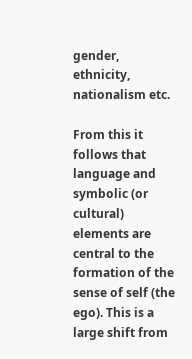gender, ethnicity, nationalism etc.

From this it follows that language and symbolic (or cultural) elements are central to the formation of the sense of self (the ego). This is a large shift from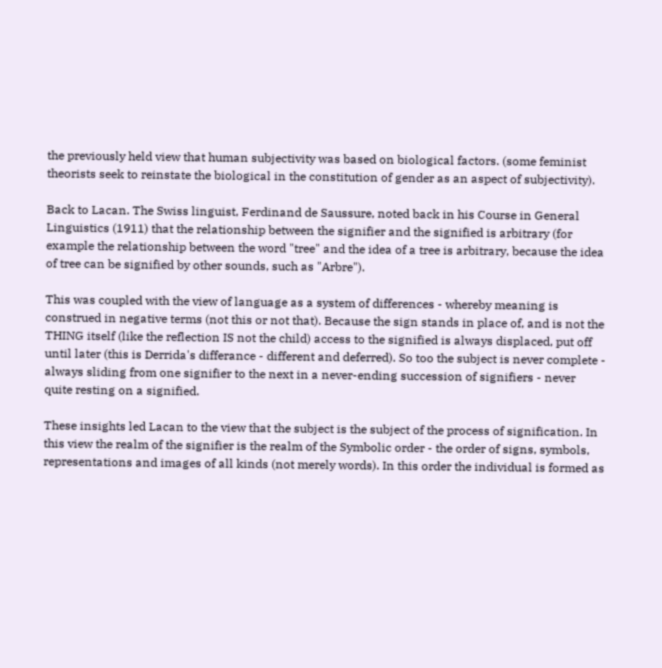the previously held view that human subjectivity was based on biological factors. (some feminist theorists seek to reinstate the biological in the constitution of gender as an aspect of subjectivity).

Back to Lacan. The Swiss linguist, Ferdinand de Saussure, noted back in his Course in General Linguistics (1911) that the relationship between the signifier and the signified is arbitrary (for example the relationship between the word "tree" and the idea of a tree is arbitrary, because the idea of tree can be signified by other sounds, such as "Arbre").

This was coupled with the view of language as a system of differences - whereby meaning is construed in negative terms (not this or not that). Because the sign stands in place of, and is not the THING itself (like the reflection IS not the child) access to the signified is always displaced, put off until later (this is Derrida's differance - different and deferred). So too the subject is never complete - always sliding from one signifier to the next in a never-ending succession of signifiers - never quite resting on a signified.

These insights led Lacan to the view that the subject is the subject of the process of signification. In this view the realm of the signifier is the realm of the Symbolic order - the order of signs, symbols, representations and images of all kinds (not merely words). In this order the individual is formed as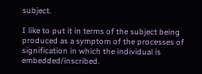subject.

I like to put it in terms of the subject being produced as a symptom of the processes of signification in which the individual is embedded/inscribed.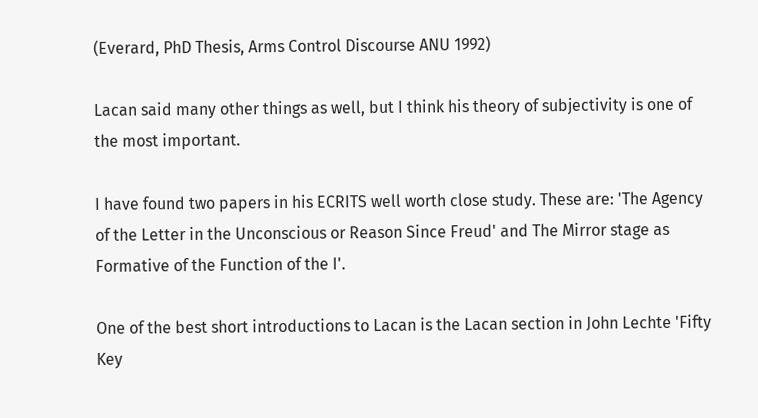(Everard, PhD Thesis, Arms Control Discourse ANU 1992)

Lacan said many other things as well, but I think his theory of subjectivity is one of the most important.

I have found two papers in his ECRITS well worth close study. These are: 'The Agency of the Letter in the Unconscious or Reason Since Freud' and The Mirror stage as Formative of the Function of the I'.

One of the best short introductions to Lacan is the Lacan section in John Lechte 'Fifty Key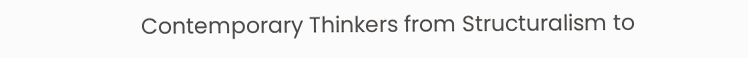Contemporary Thinkers from Structuralism to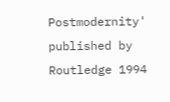Postmodernity' published by Routledge 1994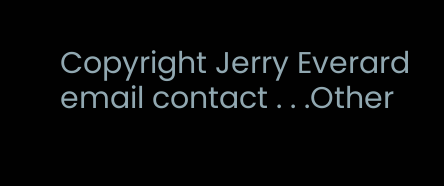Copyright Jerry Everard
email contact . . .Other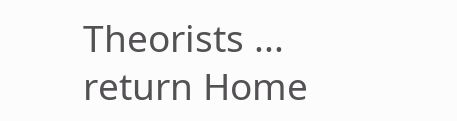Theorists ... return Home